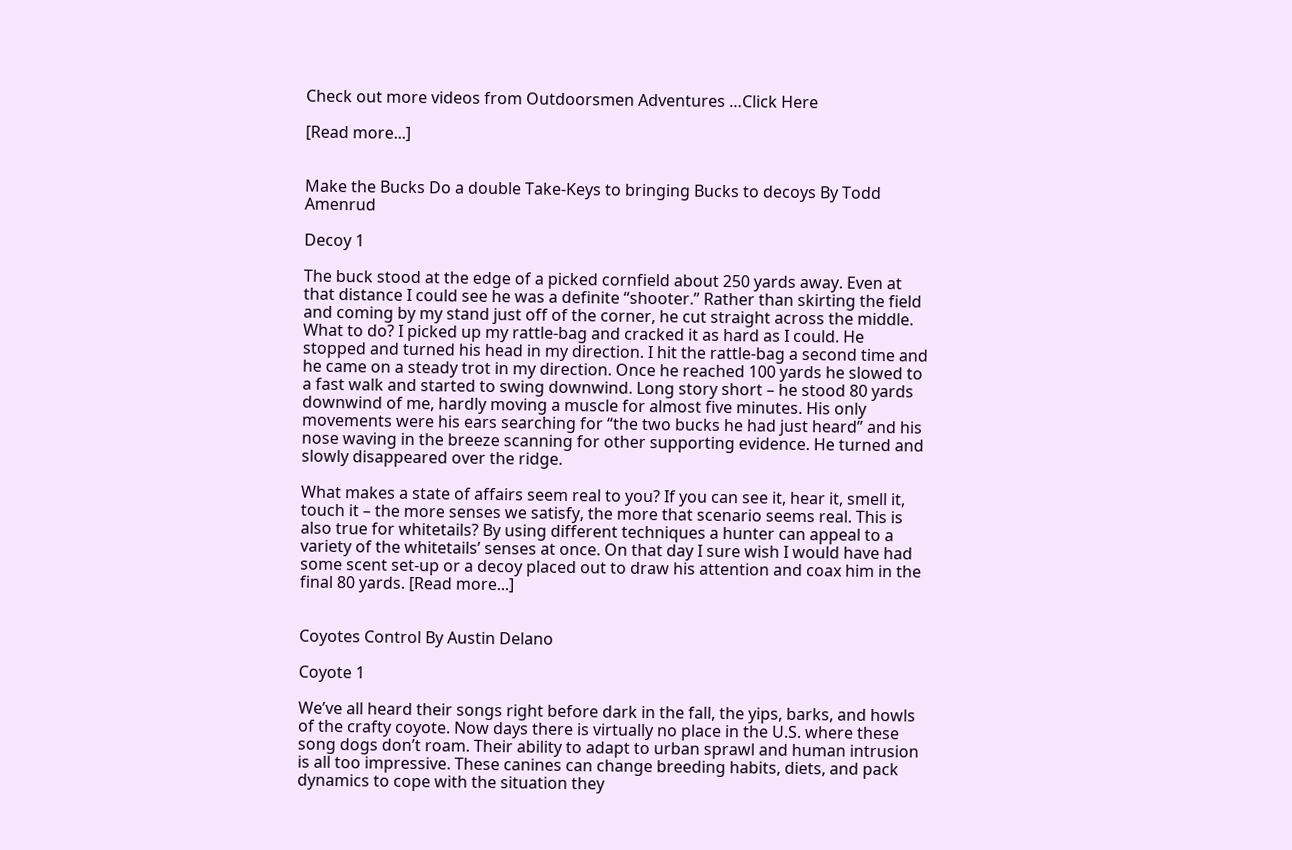Check out more videos from Outdoorsmen Adventures …Click Here

[Read more...]


Make the Bucks Do a double Take-Keys to bringing Bucks to decoys By Todd Amenrud

Decoy 1

The buck stood at the edge of a picked cornfield about 250 yards away. Even at that distance I could see he was a definite “shooter.” Rather than skirting the field and coming by my stand just off of the corner, he cut straight across the middle. What to do? I picked up my rattle-bag and cracked it as hard as I could. He stopped and turned his head in my direction. I hit the rattle-bag a second time and he came on a steady trot in my direction. Once he reached 100 yards he slowed to a fast walk and started to swing downwind. Long story short – he stood 80 yards downwind of me, hardly moving a muscle for almost five minutes. His only movements were his ears searching for “the two bucks he had just heard” and his nose waving in the breeze scanning for other supporting evidence. He turned and slowly disappeared over the ridge.

What makes a state of affairs seem real to you? If you can see it, hear it, smell it, touch it – the more senses we satisfy, the more that scenario seems real. This is also true for whitetails? By using different techniques a hunter can appeal to a variety of the whitetails’ senses at once. On that day I sure wish I would have had some scent set-up or a decoy placed out to draw his attention and coax him in the final 80 yards. [Read more...]


Coyotes Control By Austin Delano

Coyote 1

We’ve all heard their songs right before dark in the fall, the yips, barks, and howls of the crafty coyote. Now days there is virtually no place in the U.S. where these song dogs don’t roam. Their ability to adapt to urban sprawl and human intrusion is all too impressive. These canines can change breeding habits, diets, and pack dynamics to cope with the situation they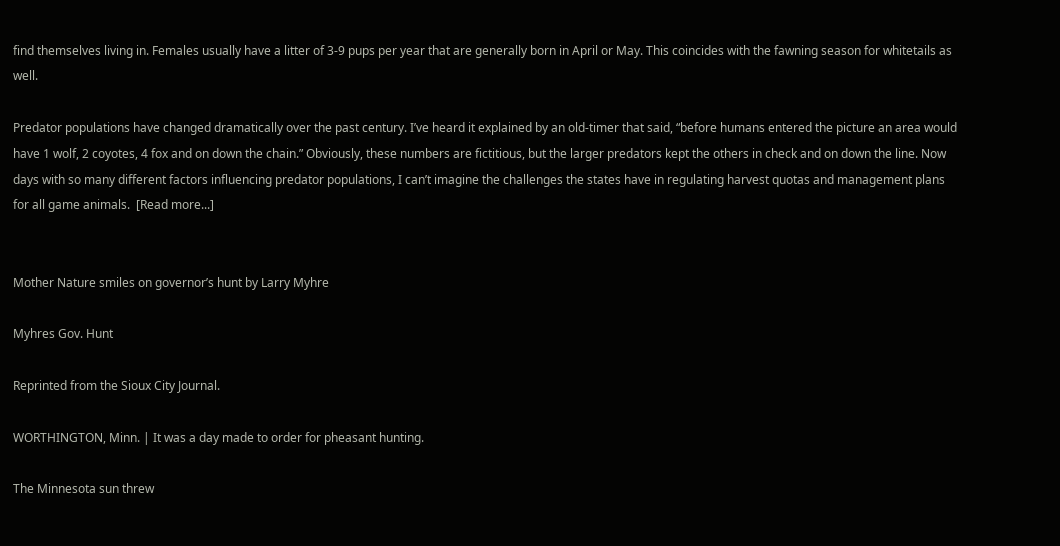find themselves living in. Females usually have a litter of 3-9 pups per year that are generally born in April or May. This coincides with the fawning season for whitetails as well.

Predator populations have changed dramatically over the past century. I’ve heard it explained by an old-timer that said, “before humans entered the picture an area would have 1 wolf, 2 coyotes, 4 fox and on down the chain.” Obviously, these numbers are fictitious, but the larger predators kept the others in check and on down the line. Now days with so many different factors influencing predator populations, I can’t imagine the challenges the states have in regulating harvest quotas and management plans for all game animals.  [Read more...]


Mother Nature smiles on governor’s hunt by Larry Myhre

Myhres Gov. Hunt

Reprinted from the Sioux City Journal.

WORTHINGTON, Minn. | It was a day made to order for pheasant hunting.

The Minnesota sun threw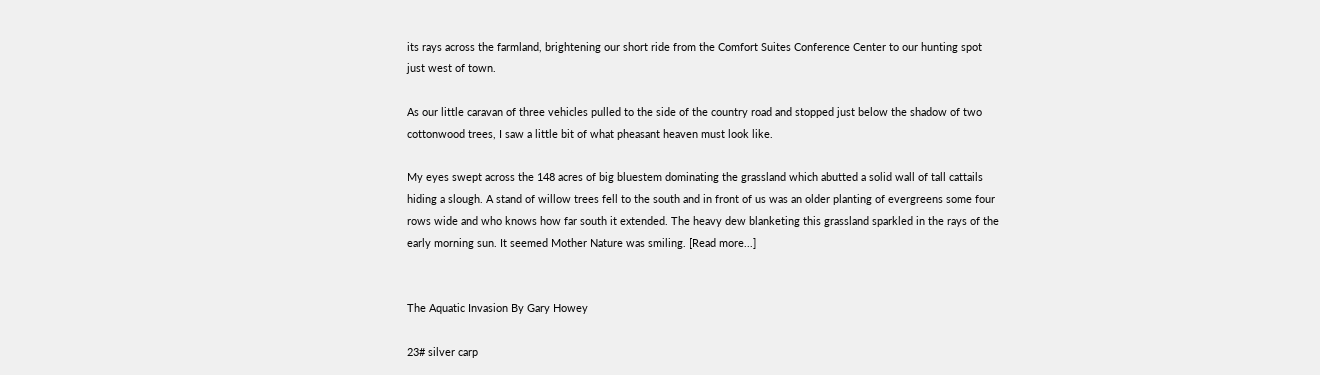its rays across the farmland, brightening our short ride from the Comfort Suites Conference Center to our hunting spot just west of town.

As our little caravan of three vehicles pulled to the side of the country road and stopped just below the shadow of two cottonwood trees, I saw a little bit of what pheasant heaven must look like.

My eyes swept across the 148 acres of big bluestem dominating the grassland which abutted a solid wall of tall cattails hiding a slough. A stand of willow trees fell to the south and in front of us was an older planting of evergreens some four rows wide and who knows how far south it extended. The heavy dew blanketing this grassland sparkled in the rays of the early morning sun. It seemed Mother Nature was smiling. [Read more...]


The Aquatic Invasion By Gary Howey

23# silver carp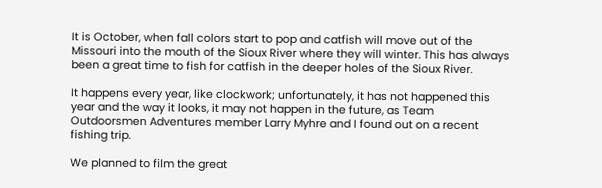It is October, when fall colors start to pop and catfish will move out of the Missouri into the mouth of the Sioux River where they will winter. This has always been a great time to fish for catfish in the deeper holes of the Sioux River.

It happens every year, like clockwork; unfortunately, it has not happened this year and the way it looks, it may not happen in the future, as Team Outdoorsmen Adventures member Larry Myhre and I found out on a recent fishing trip.

We planned to film the great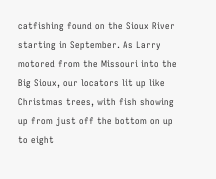catfishing found on the Sioux River starting in September. As Larry motored from the Missouri into the Big Sioux, our locators lit up like Christmas trees, with fish showing up from just off the bottom on up to eight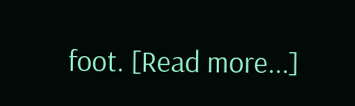foot. [Read more...]